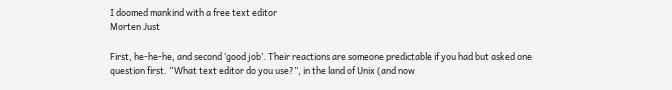I doomed mankind with a free text editor
Morten Just

First, he-he-he, and second ‘good job’. Their reactions are someone predictable if you had but asked one question first. “What text editor do you use?”, in the land of Unix (and now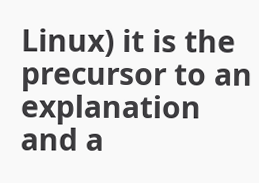Linux) it is the precursor to an explanation and a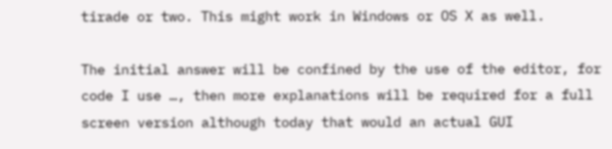tirade or two. This might work in Windows or OS X as well.

The initial answer will be confined by the use of the editor, for code I use …, then more explanations will be required for a full screen version although today that would an actual GUI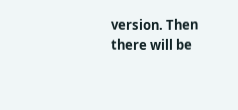version. Then there will be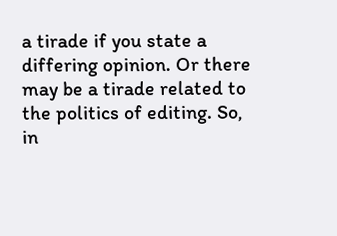a tirade if you state a differing opinion. Or there may be a tirade related to the politics of editing. So, in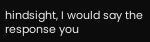hindsight, I would say the response you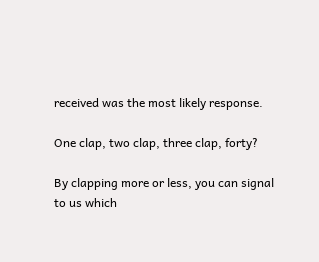received was the most likely response.

One clap, two clap, three clap, forty?

By clapping more or less, you can signal to us which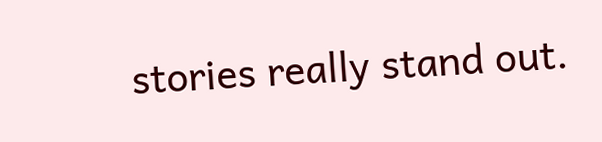stories really stand out.